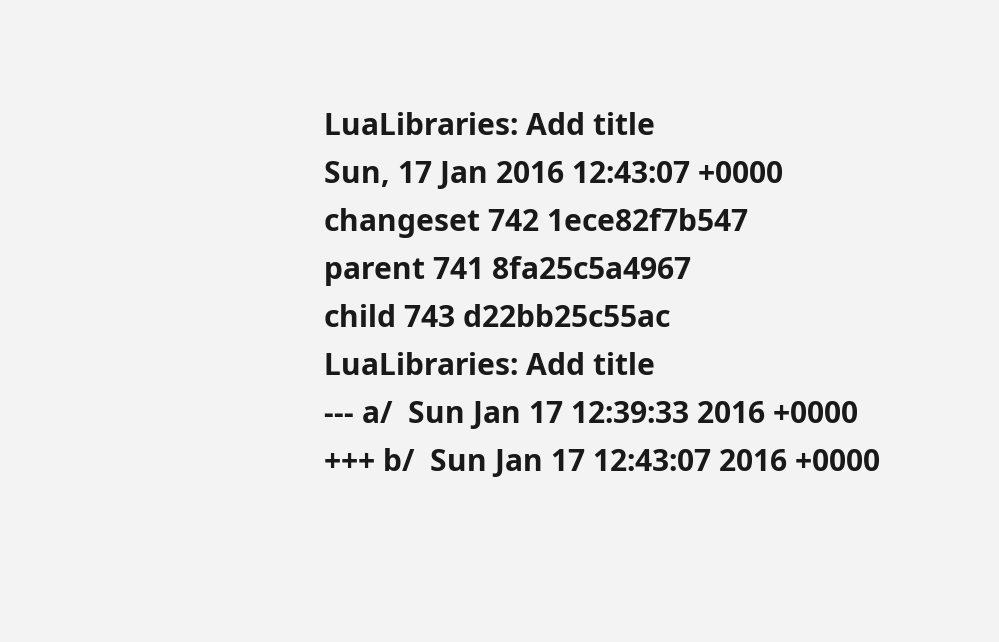LuaLibraries: Add title
Sun, 17 Jan 2016 12:43:07 +0000
changeset 742 1ece82f7b547
parent 741 8fa25c5a4967
child 743 d22bb25c55ac
LuaLibraries: Add title
--- a/  Sun Jan 17 12:39:33 2016 +0000
+++ b/  Sun Jan 17 12:43:07 2016 +0000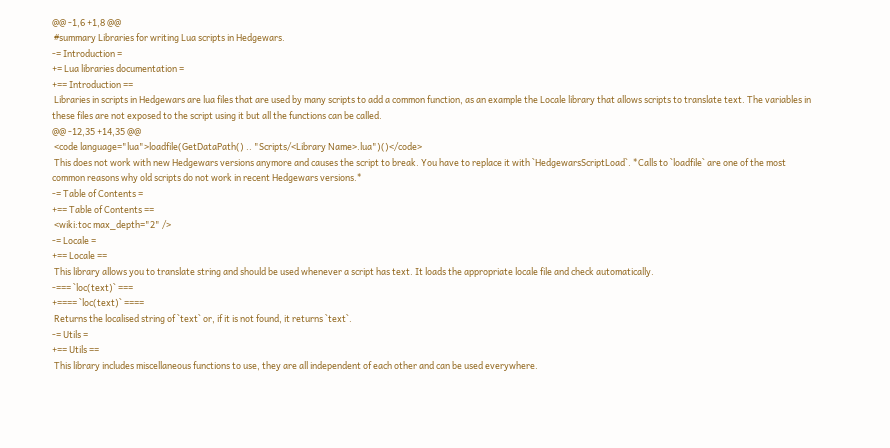@@ -1,6 +1,8 @@
 #summary Libraries for writing Lua scripts in Hedgewars.
-= Introduction =
+= Lua libraries documentation =
+== Introduction ==
 Libraries in scripts in Hedgewars are lua files that are used by many scripts to add a common function, as an example the Locale library that allows scripts to translate text. The variables in these files are not exposed to the script using it but all the functions can be called.
@@ -12,35 +14,35 @@
 <code language="lua">loadfile(GetDataPath() .. "Scripts/<Library Name>.lua")()</code>
 This does not work with new Hedgewars versions anymore and causes the script to break. You have to replace it with `HedgewarsScriptLoad`. *Calls to `loadfile` are one of the most common reasons why old scripts do not work in recent Hedgewars versions.*
-= Table of Contents =
+== Table of Contents ==
 <wiki:toc max_depth="2" />
-= Locale =
+== Locale ==
 This library allows you to translate string and should be used whenever a script has text. It loads the appropriate locale file and check automatically.
-=== `loc(text)` ===
+==== `loc(text)` ====
 Returns the localised string of `text` or, if it is not found, it returns `text`.
-= Utils =
+== Utils ==
 This library includes miscellaneous functions to use, they are all independent of each other and can be used everywhere.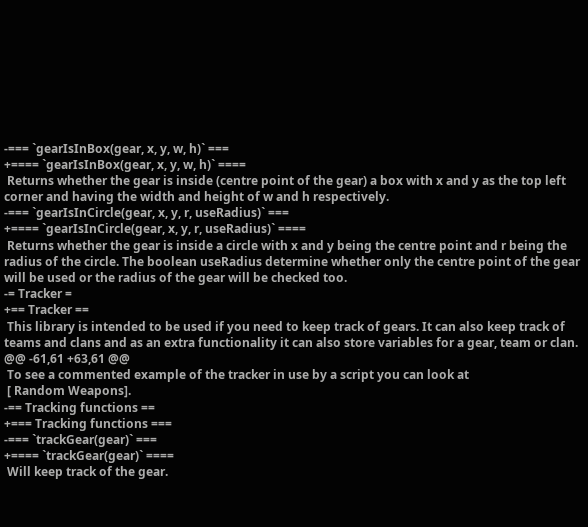-=== `gearIsInBox(gear, x, y, w, h)` ===
+==== `gearIsInBox(gear, x, y, w, h)` ====
 Returns whether the gear is inside (centre point of the gear) a box with x and y as the top left corner and having the width and height of w and h respectively.
-=== `gearIsInCircle(gear, x, y, r, useRadius)` ===
+==== `gearIsInCircle(gear, x, y, r, useRadius)` ====
 Returns whether the gear is inside a circle with x and y being the centre point and r being the radius of the circle. The boolean useRadius determine whether only the centre point of the gear will be used or the radius of the gear will be checked too.
-= Tracker =
+== Tracker ==
 This library is intended to be used if you need to keep track of gears. It can also keep track of teams and clans and as an extra functionality it can also store variables for a gear, team or clan.
@@ -61,61 +63,61 @@
 To see a commented example of the tracker in use by a script you can look at
 [ Random Weapons].
-== Tracking functions ==
+=== Tracking functions ===
-=== `trackGear(gear)` ===
+==== `trackGear(gear)` ====
 Will keep track of the gear.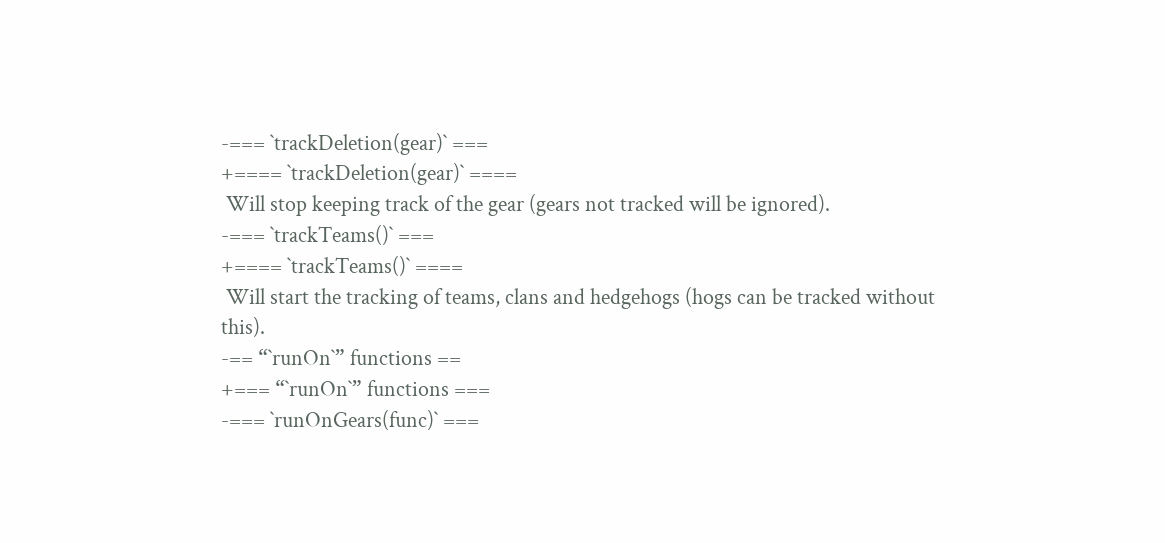-=== `trackDeletion(gear)` ===
+==== `trackDeletion(gear)` ====
 Will stop keeping track of the gear (gears not tracked will be ignored).
-=== `trackTeams()` ===
+==== `trackTeams()` ====
 Will start the tracking of teams, clans and hedgehogs (hogs can be tracked without this).
-== “`runOn`” functions ==
+=== “`runOn`” functions ===
-=== `runOnGears(func)` ===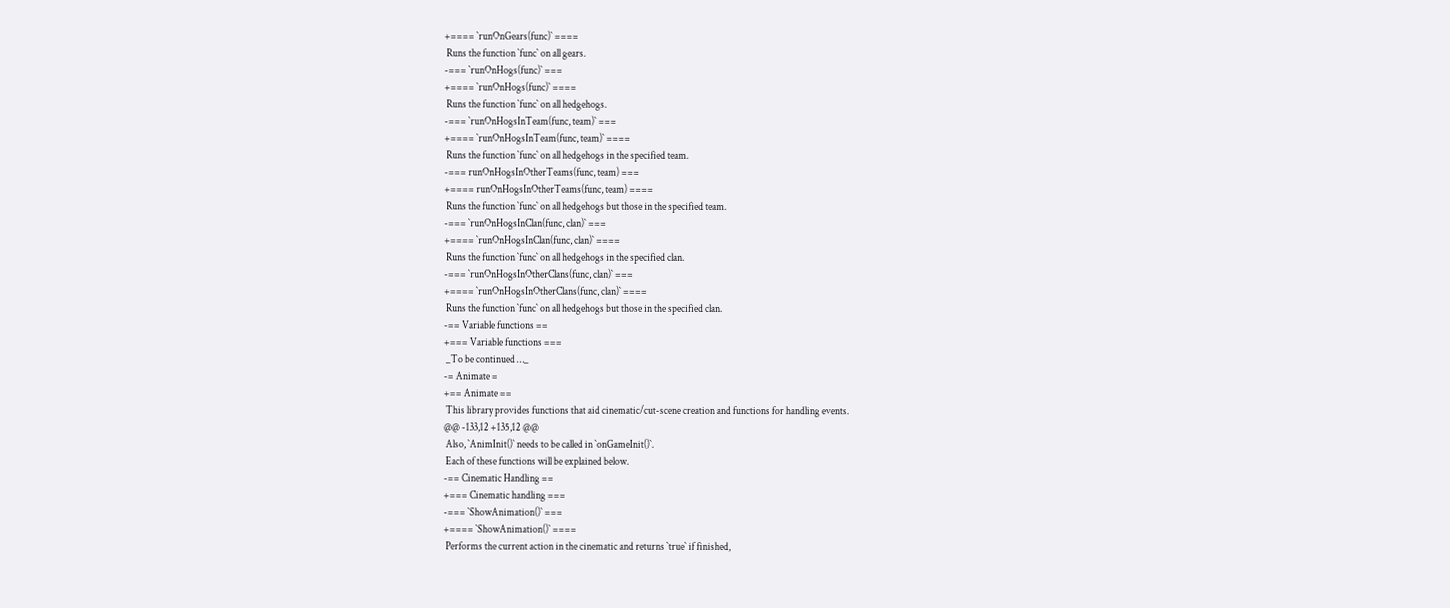+==== `runOnGears(func)` ====
 Runs the function `func` on all gears.
-=== `runOnHogs(func)` ===
+==== `runOnHogs(func)` ====
 Runs the function `func` on all hedgehogs.
-=== `runOnHogsInTeam(func, team)` ===
+==== `runOnHogsInTeam(func, team)` ====
 Runs the function `func` on all hedgehogs in the specified team.
-=== runOnHogsInOtherTeams(func, team) ===
+==== runOnHogsInOtherTeams(func, team) ====
 Runs the function `func` on all hedgehogs but those in the specified team.
-=== `runOnHogsInClan(func, clan)` ===
+==== `runOnHogsInClan(func, clan)` ====
 Runs the function `func` on all hedgehogs in the specified clan.
-=== `runOnHogsInOtherClans(func, clan)` ===
+==== `runOnHogsInOtherClans(func, clan)` ====
 Runs the function `func` on all hedgehogs but those in the specified clan.
-== Variable functions ==
+=== Variable functions ===
 _To be continued …_
-= Animate =
+== Animate ==
 This library provides functions that aid cinematic/cut-scene creation and functions for handling events.
@@ -133,12 +135,12 @@
 Also, `AnimInit()` needs to be called in `onGameInit()`.
 Each of these functions will be explained below.
-== Cinematic Handling ==
+=== Cinematic handling ===
-=== `ShowAnimation()` ===
+==== `ShowAnimation()` ====
 Performs the current action in the cinematic and returns `true` if finished,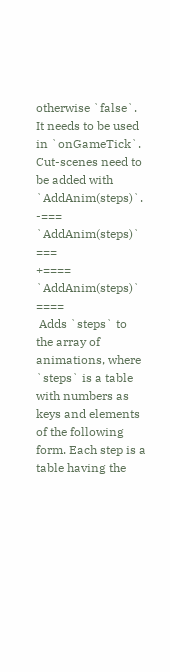otherwise `false`. It needs to be used in `onGameTick`. Cut-scenes need to be added with `AddAnim(steps)`.
-=== `AddAnim(steps)` ===
+==== `AddAnim(steps)` ====
 Adds `steps` to the array of animations, where `steps` is a table with numbers as keys and elements of the following form. Each step is a table having the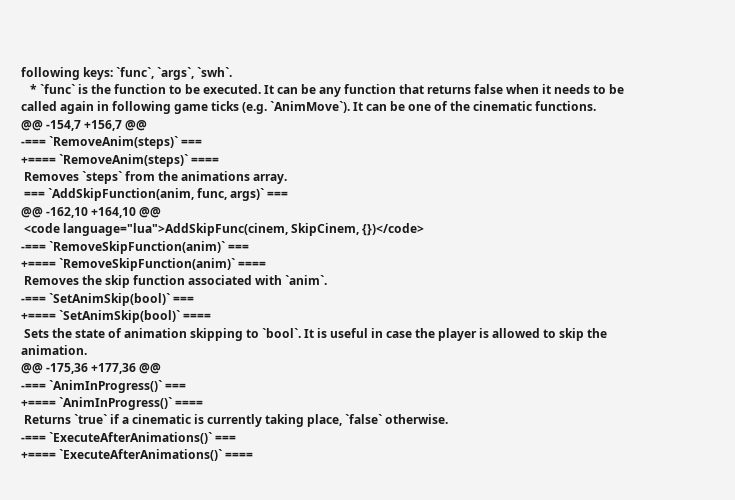following keys: `func`, `args`, `swh`.
   * `func` is the function to be executed. It can be any function that returns false when it needs to be called again in following game ticks (e.g. `AnimMove`). It can be one of the cinematic functions.
@@ -154,7 +156,7 @@
-=== `RemoveAnim(steps)` ===
+==== `RemoveAnim(steps)` ====
 Removes `steps` from the animations array.
 === `AddSkipFunction(anim, func, args)` ===
@@ -162,10 +164,10 @@
 <code language="lua">AddSkipFunc(cinem, SkipCinem, {})</code>
-=== `RemoveSkipFunction(anim)` ===
+==== `RemoveSkipFunction(anim)` ====
 Removes the skip function associated with `anim`.
-=== `SetAnimSkip(bool)` ===
+==== `SetAnimSkip(bool)` ====
 Sets the state of animation skipping to `bool`. It is useful in case the player is allowed to skip the animation.
@@ -175,36 +177,36 @@
-=== `AnimInProgress()` ===
+==== `AnimInProgress()` ====
 Returns `true` if a cinematic is currently taking place, `false` otherwise.
-=== `ExecuteAfterAnimations()` ===
+==== `ExecuteAfterAnimations()` ====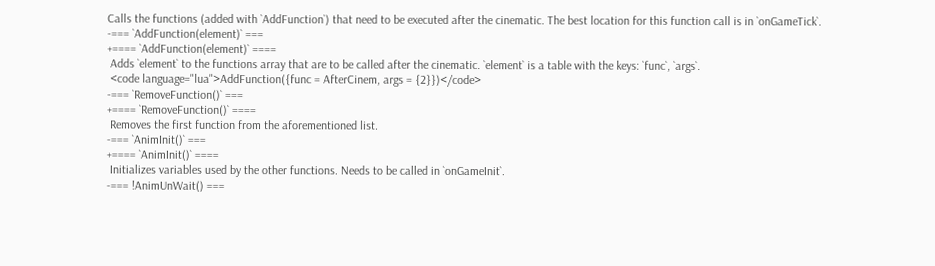Calls the functions (added with `AddFunction`) that need to be executed after the cinematic. The best location for this function call is in `onGameTick`.
-=== `AddFunction(element)` ===
+==== `AddFunction(element)` ====
 Adds `element` to the functions array that are to be called after the cinematic. `element` is a table with the keys: `func`, `args`.
 <code language="lua">AddFunction({func = AfterCinem, args = {2}})</code>
-=== `RemoveFunction()` ===
+==== `RemoveFunction()` ====
 Removes the first function from the aforementioned list.
-=== `AnimInit()` ===
+==== `AnimInit()` ====
 Initializes variables used by the other functions. Needs to be called in `onGameInit`.
-=== !AnimUnWait() ===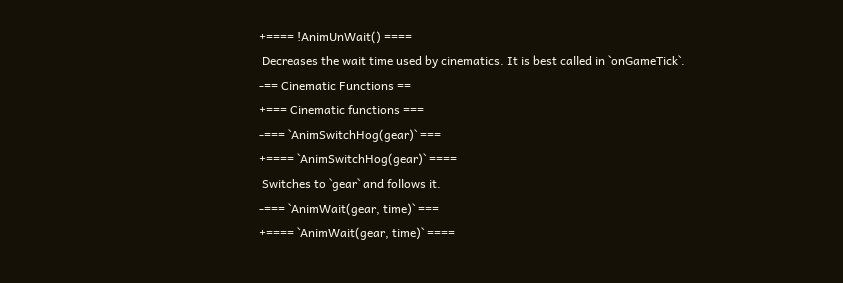+==== !AnimUnWait() ====
 Decreases the wait time used by cinematics. It is best called in `onGameTick`.
-== Cinematic Functions ==
+=== Cinematic functions ===
-=== `AnimSwitchHog(gear)` ===
+==== `AnimSwitchHog(gear)` ====
 Switches to `gear` and follows it.
-=== `AnimWait(gear, time)` ===
+==== `AnimWait(gear, time)` ====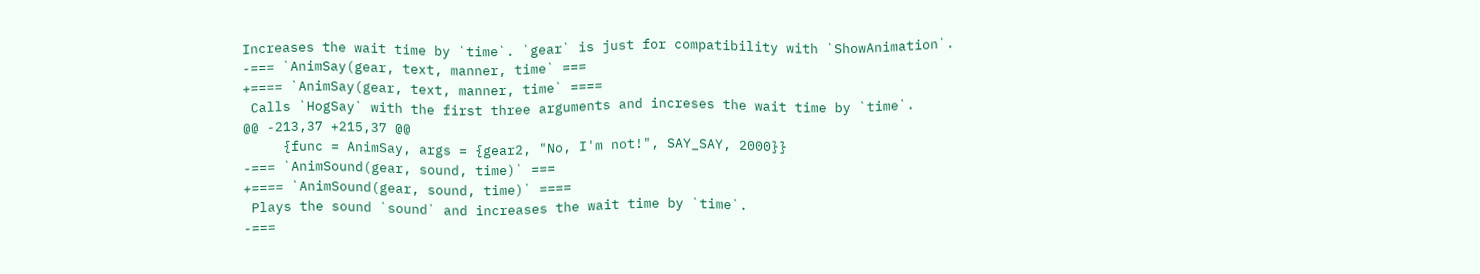Increases the wait time by `time`. `gear` is just for compatibility with `ShowAnimation`.
-=== `AnimSay(gear, text, manner, time` ===
+==== `AnimSay(gear, text, manner, time` ====
 Calls `HogSay` with the first three arguments and increses the wait time by `time`.
@@ -213,37 +215,37 @@
     {func = AnimSay, args = {gear2, "No, I'm not!", SAY_SAY, 2000}}
-=== `AnimSound(gear, sound, time)` ===
+==== `AnimSound(gear, sound, time)` ====
 Plays the sound `sound` and increases the wait time by `time`.
-===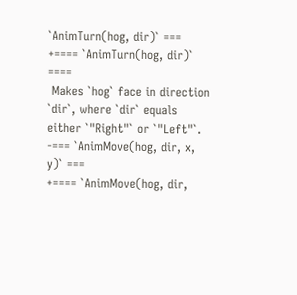`AnimTurn(hog, dir)` ===
+==== `AnimTurn(hog, dir)` ====
 Makes `hog` face in direction `dir`, where `dir` equals either `"Right"` or `"Left"`.
-=== `AnimMove(hog, dir, x, y)` ===
+==== `AnimMove(hog, dir,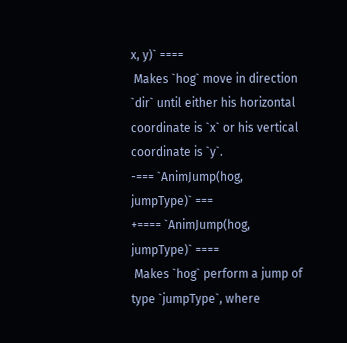x, y)` ====
 Makes `hog` move in direction `dir` until either his horizontal coordinate is `x` or his vertical coordinate is `y`.
-=== `AnimJump(hog, jumpType)` ===
+==== `AnimJump(hog, jumpType)` ====
 Makes `hog` perform a jump of type `jumpType`, where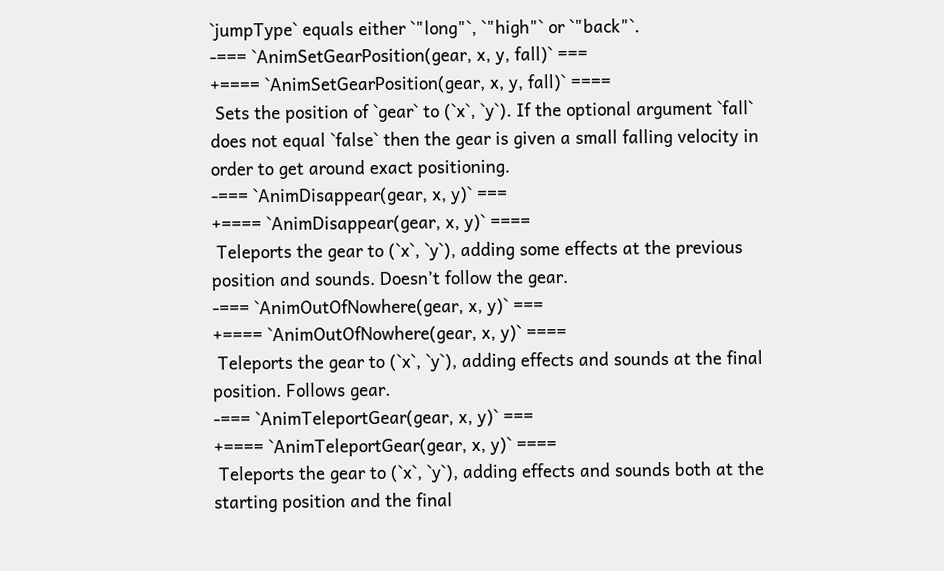`jumpType` equals either `"long"`, `"high"` or `"back"`.
-=== `AnimSetGearPosition(gear, x, y, fall)` ===
+==== `AnimSetGearPosition(gear, x, y, fall)` ====
 Sets the position of `gear` to (`x`, `y`). If the optional argument `fall` does not equal `false` then the gear is given a small falling velocity in order to get around exact positioning.
-=== `AnimDisappear(gear, x, y)` ===
+==== `AnimDisappear(gear, x, y)` ====
 Teleports the gear to (`x`, `y`), adding some effects at the previous position and sounds. Doesn’t follow the gear.
-=== `AnimOutOfNowhere(gear, x, y)` ===
+==== `AnimOutOfNowhere(gear, x, y)` ====
 Teleports the gear to (`x`, `y`), adding effects and sounds at the final position. Follows gear.
-=== `AnimTeleportGear(gear, x, y)` ===
+==== `AnimTeleportGear(gear, x, y)` ====
 Teleports the gear to (`x`, `y`), adding effects and sounds both at the starting position and the final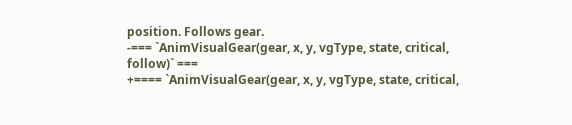position. Follows gear.
-=== `AnimVisualGear(gear, x, y, vgType, state, critical, follow)` ===
+==== `AnimVisualGear(gear, x, y, vgType, state, critical,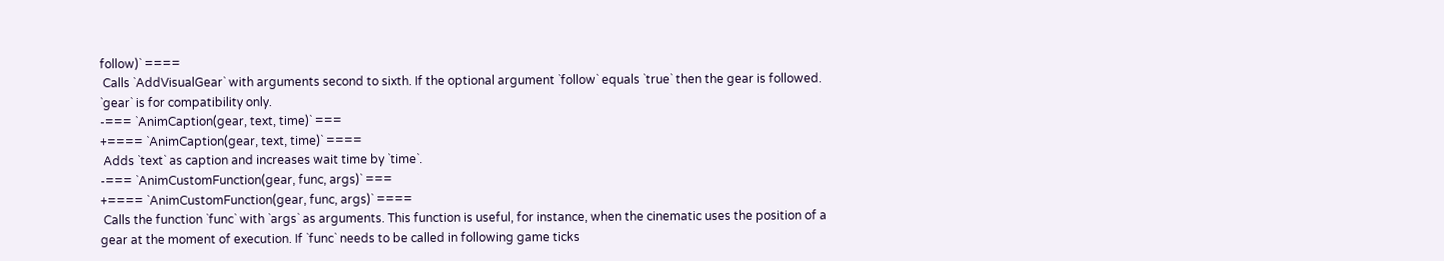follow)` ====
 Calls `AddVisualGear` with arguments second to sixth. If the optional argument `follow` equals `true` then the gear is followed. `gear` is for compatibility only.
-=== `AnimCaption(gear, text, time)` ===
+==== `AnimCaption(gear, text, time)` ====
 Adds `text` as caption and increases wait time by `time`.
-=== `AnimCustomFunction(gear, func, args)` ===
+==== `AnimCustomFunction(gear, func, args)` ====
 Calls the function `func` with `args` as arguments. This function is useful, for instance, when the cinematic uses the position of a gear at the moment of execution. If `func` needs to be called in following game ticks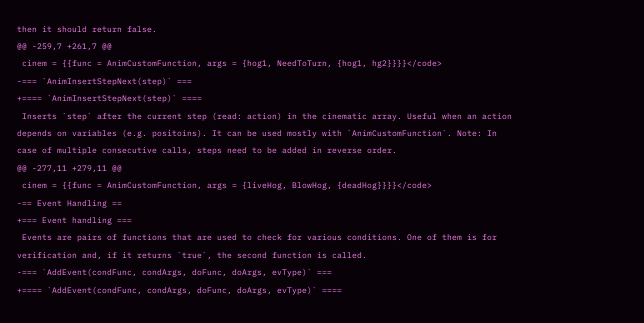then it should return false.
@@ -259,7 +261,7 @@
 cinem = {{func = AnimCustomFunction, args = {hog1, NeedToTurn, {hog1, hg2}}}}</code>
-=== `AnimInsertStepNext(step)` ===
+==== `AnimInsertStepNext(step)` ====
 Inserts `step` after the current step (read: action) in the cinematic array. Useful when an action depends on variables (e.g. positoins). It can be used mostly with `AnimCustomFunction`. Note: In case of multiple consecutive calls, steps need to be added in reverse order.
@@ -277,11 +279,11 @@
 cinem = {{func = AnimCustomFunction, args = {liveHog, BlowHog, {deadHog}}}}</code>
-== Event Handling ==
+=== Event handling ===
 Events are pairs of functions that are used to check for various conditions. One of them is for verification and, if it returns `true`, the second function is called.
-=== `AddEvent(condFunc, condArgs, doFunc, doArgs, evType)` ===
+==== `AddEvent(condFunc, condArgs, doFunc, doArgs, evType)` ====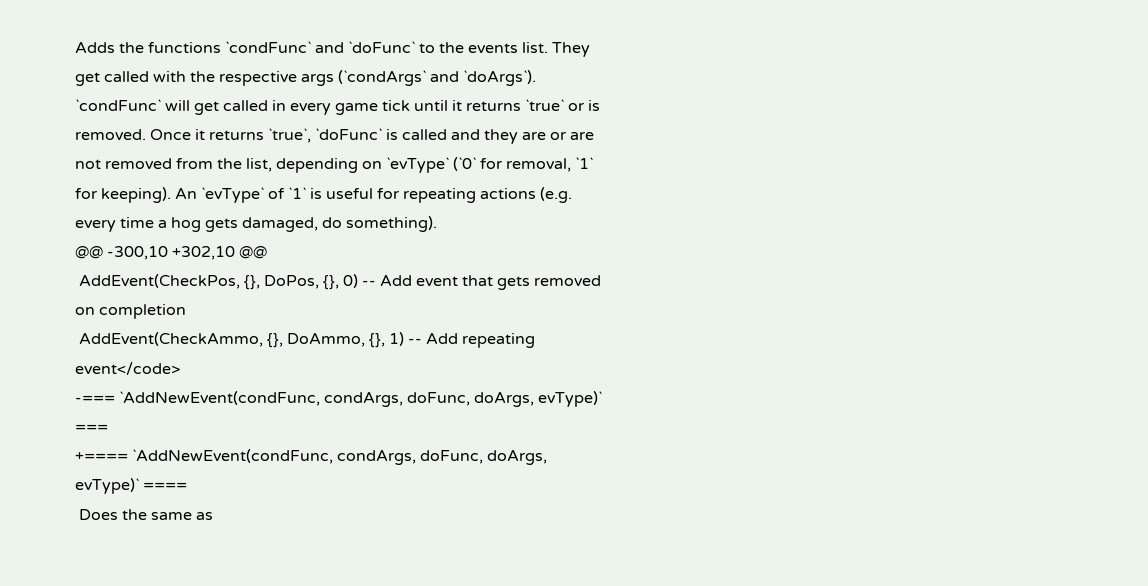Adds the functions `condFunc` and `doFunc` to the events list. They get called with the respective args (`condArgs` and `doArgs`). `condFunc` will get called in every game tick until it returns `true` or is removed. Once it returns `true`, `doFunc` is called and they are or are not removed from the list, depending on `evType` (`0` for removal, `1` for keeping). An `evType` of `1` is useful for repeating actions (e.g. every time a hog gets damaged, do something).
@@ -300,10 +302,10 @@
 AddEvent(CheckPos, {}, DoPos, {}, 0) -- Add event that gets removed on completion
 AddEvent(CheckAmmo, {}, DoAmmo, {}, 1) -- Add repeating event</code>
-=== `AddNewEvent(condFunc, condArgs, doFunc, doArgs, evType)` ===
+==== `AddNewEvent(condFunc, condArgs, doFunc, doArgs, evType)` ====
 Does the same as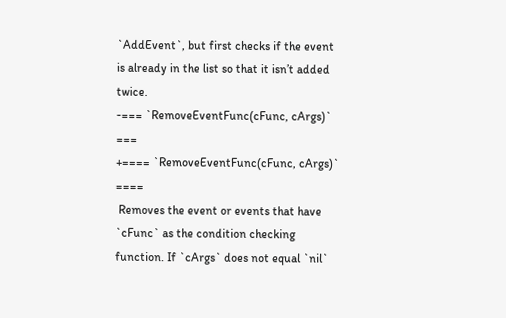`AddEvent`, but first checks if the event is already in the list so that it isn’t added twice.
-=== `RemoveEventFunc(cFunc, cArgs)` ===
+==== `RemoveEventFunc(cFunc, cArgs)` ====
 Removes the event or events that have `cFunc` as the condition checking function. If `cArgs` does not equal `nil`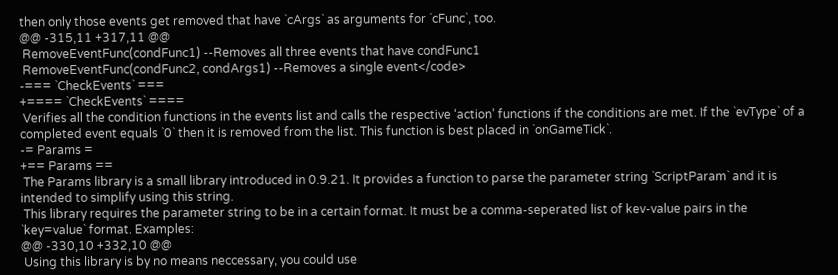then only those events get removed that have `cArgs` as arguments for `cFunc`, too.
@@ -315,11 +317,11 @@
 RemoveEventFunc(condFunc1) --Removes all three events that have condFunc1
 RemoveEventFunc(condFunc2, condArgs1) --Removes a single event</code>
-=== `CheckEvents` ===
+==== `CheckEvents` ====
 Verifies all the condition functions in the events list and calls the respective ‘action’ functions if the conditions are met. If the `evType` of a completed event equals `0` then it is removed from the list. This function is best placed in `onGameTick`.
-= Params =
+== Params ==
 The Params library is a small library introduced in 0.9.21. It provides a function to parse the parameter string `ScriptParam` and it is intended to simplify using this string.
 This library requires the parameter string to be in a certain format. It must be a comma-seperated list of kev-value pairs in the `key=value` format. Examples:
@@ -330,10 +332,10 @@
 Using this library is by no means neccessary, you could use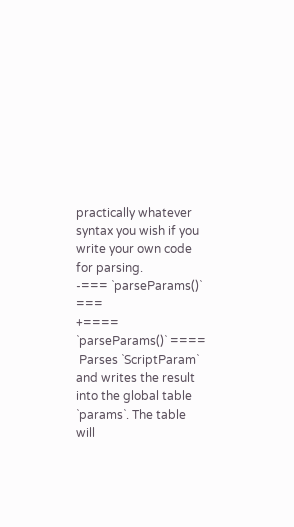practically whatever syntax you wish if you write your own code for parsing.
-=== `parseParams()` ===
+==== `parseParams()` ====
 Parses `ScriptParam` and writes the result into the global table `params`. The table will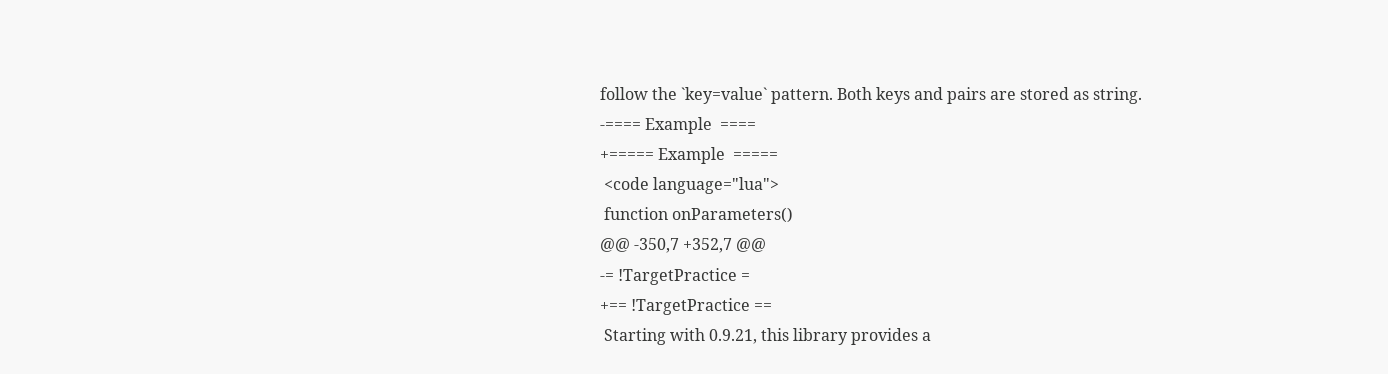follow the `key=value` pattern. Both keys and pairs are stored as string.
-==== Example  ====
+===== Example  =====
 <code language="lua">
 function onParameters()
@@ -350,7 +352,7 @@
-= !TargetPractice =
+== !TargetPractice ==
 Starting with 0.9.21, this library provides a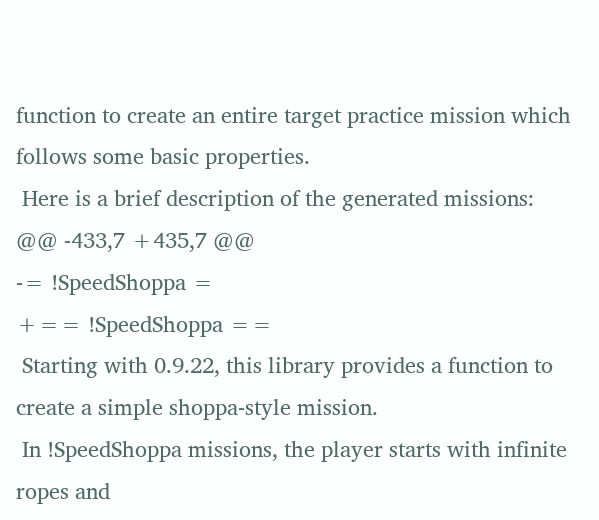function to create an entire target practice mission which follows some basic properties.
 Here is a brief description of the generated missions:
@@ -433,7 +435,7 @@
-= !SpeedShoppa =
+== !SpeedShoppa ==
 Starting with 0.9.22, this library provides a function to create a simple shoppa-style mission.
 In !SpeedShoppa missions, the player starts with infinite ropes and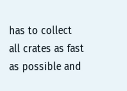has to collect all crates as fast as possible and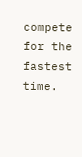compete for the fastest time.